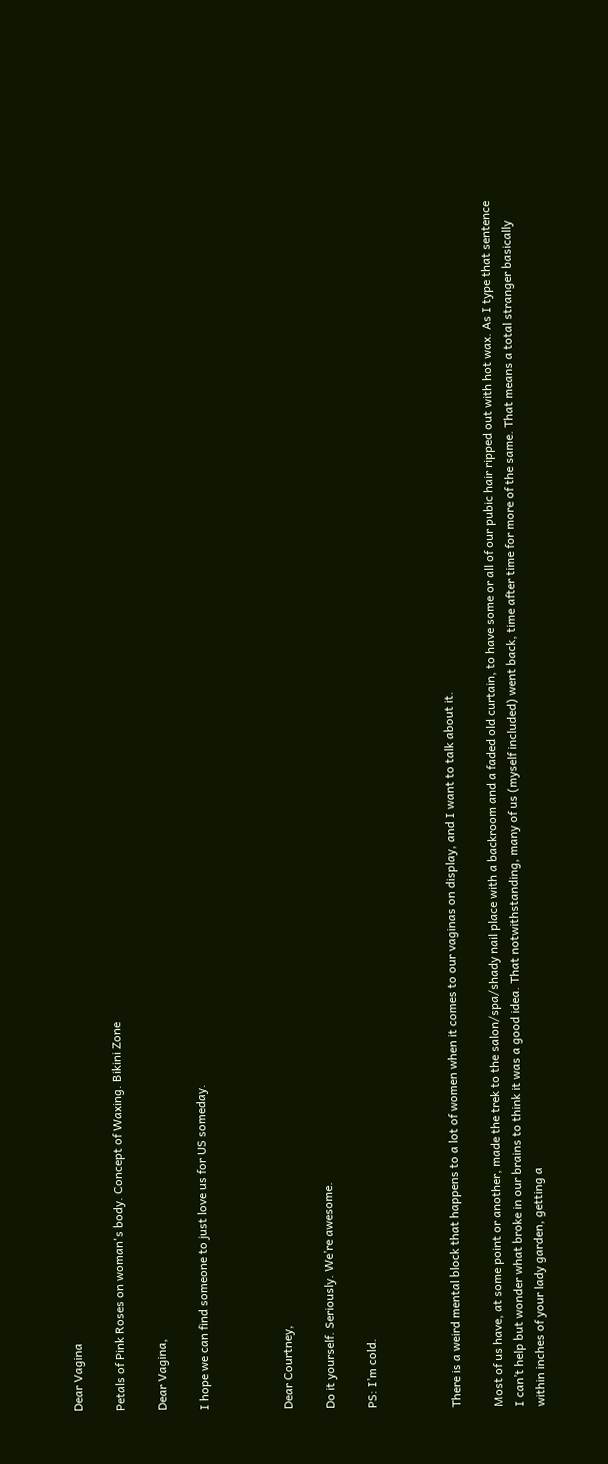Dear Vagina

Petals of Pink Roses on woman's body. Concept of Waxing. Bikini Zone

Dear Vagina,

I hope we can find someone to just love us for US someday.



Dear Courtney,

Do it yourself. Seriously. We’re awesome.

PS: I’m cold.



There is a weird mental block that happens to a lot of women when it comes to our vaginas on display, and I want to talk about it.

Most of us have, at some point or another, made the trek to the salon/spa/shady nail place with a backroom and a faded old curtain, to have some or all of our pubic hair ripped out with hot wax. As I type that sentence I can’t help but wonder what broke in our brains to think it was a good idea. That notwithstanding, many of us (myself included) went back, time after time for more of the same. That means a total stranger basically within inches of your lady garden, getting a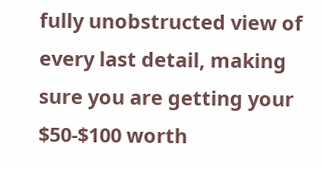fully unobstructed view of every last detail, making sure you are getting your $50-$100 worth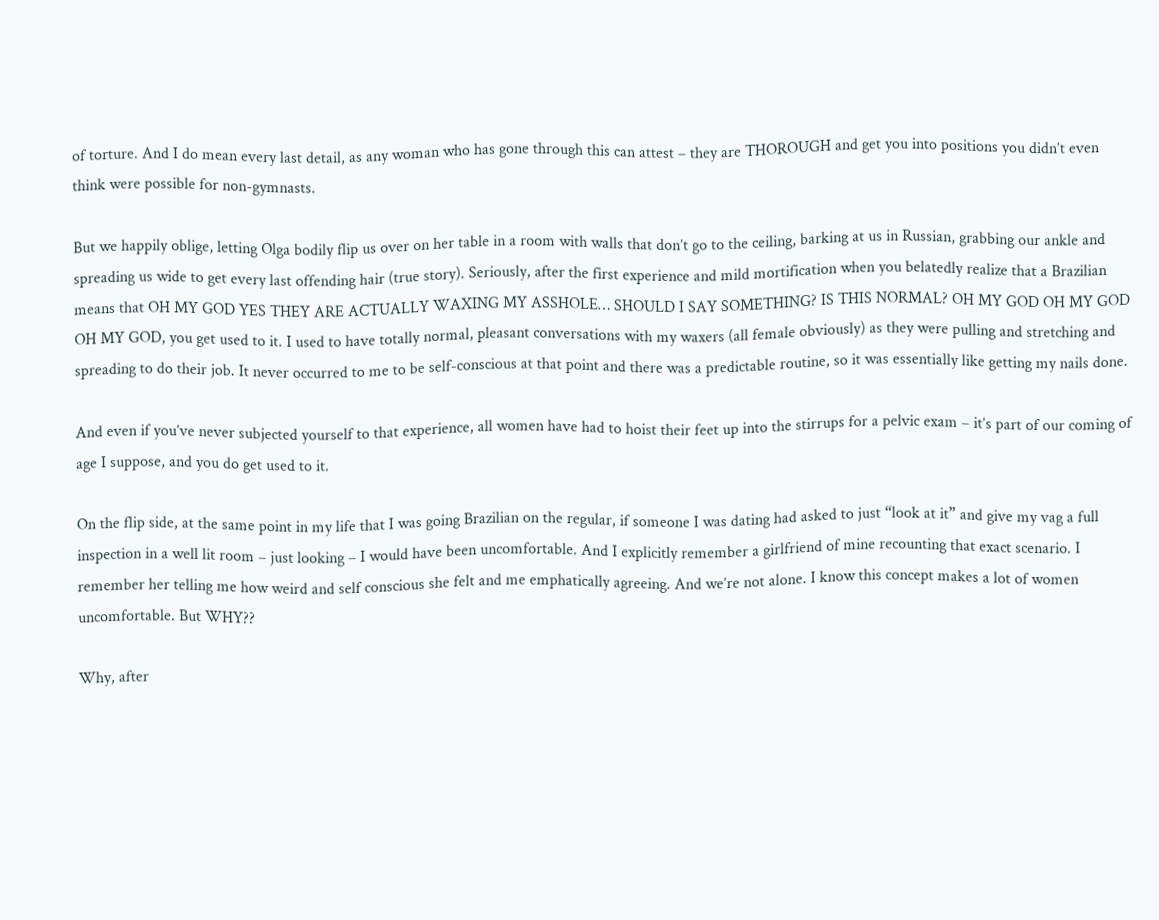of torture. And I do mean every last detail, as any woman who has gone through this can attest – they are THOROUGH and get you into positions you didn’t even think were possible for non-gymnasts.

But we happily oblige, letting Olga bodily flip us over on her table in a room with walls that don’t go to the ceiling, barking at us in Russian, grabbing our ankle and spreading us wide to get every last offending hair (true story). Seriously, after the first experience and mild mortification when you belatedly realize that a Brazilian means that OH MY GOD YES THEY ARE ACTUALLY WAXING MY ASSHOLE… SHOULD I SAY SOMETHING? IS THIS NORMAL? OH MY GOD OH MY GOD OH MY GOD, you get used to it. I used to have totally normal, pleasant conversations with my waxers (all female obviously) as they were pulling and stretching and spreading to do their job. It never occurred to me to be self-conscious at that point and there was a predictable routine, so it was essentially like getting my nails done.

And even if you’ve never subjected yourself to that experience, all women have had to hoist their feet up into the stirrups for a pelvic exam – it’s part of our coming of age I suppose, and you do get used to it.

On the flip side, at the same point in my life that I was going Brazilian on the regular, if someone I was dating had asked to just “look at it” and give my vag a full inspection in a well lit room – just looking – I would have been uncomfortable. And I explicitly remember a girlfriend of mine recounting that exact scenario. I remember her telling me how weird and self conscious she felt and me emphatically agreeing. And we’re not alone. I know this concept makes a lot of women uncomfortable. But WHY??

Why, after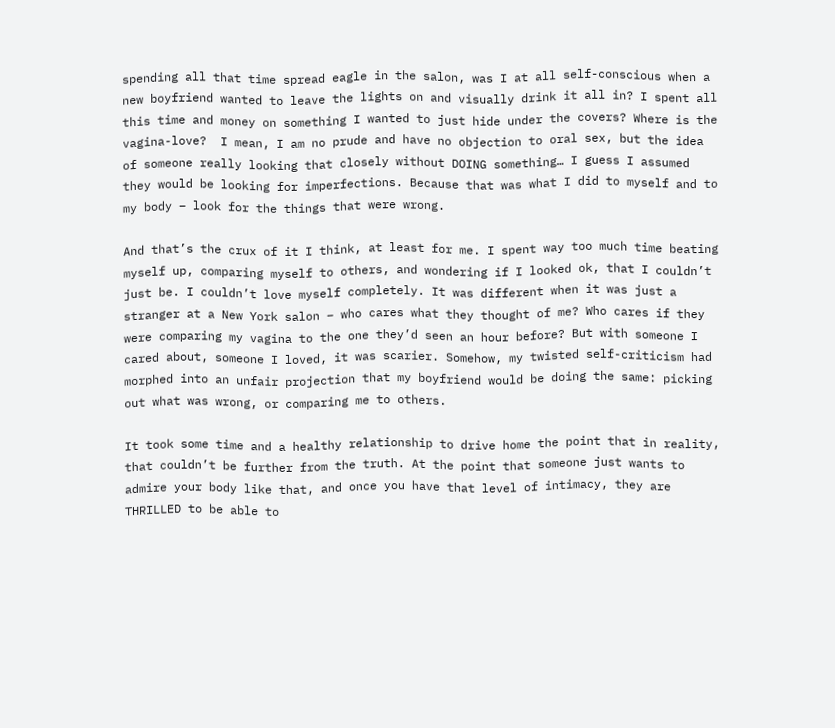spending all that time spread eagle in the salon, was I at all self-conscious when a new boyfriend wanted to leave the lights on and visually drink it all in? I spent all this time and money on something I wanted to just hide under the covers? Where is the vagina-love?  I mean, I am no prude and have no objection to oral sex, but the idea of someone really looking that closely without DOING something… I guess I assumed they would be looking for imperfections. Because that was what I did to myself and to my body – look for the things that were wrong.

And that’s the crux of it I think, at least for me. I spent way too much time beating myself up, comparing myself to others, and wondering if I looked ok, that I couldn’t just be. I couldn’t love myself completely. It was different when it was just a stranger at a New York salon – who cares what they thought of me? Who cares if they were comparing my vagina to the one they’d seen an hour before? But with someone I cared about, someone I loved, it was scarier. Somehow, my twisted self-criticism had morphed into an unfair projection that my boyfriend would be doing the same: picking out what was wrong, or comparing me to others.

It took some time and a healthy relationship to drive home the point that in reality, that couldn’t be further from the truth. At the point that someone just wants to admire your body like that, and once you have that level of intimacy, they are THRILLED to be able to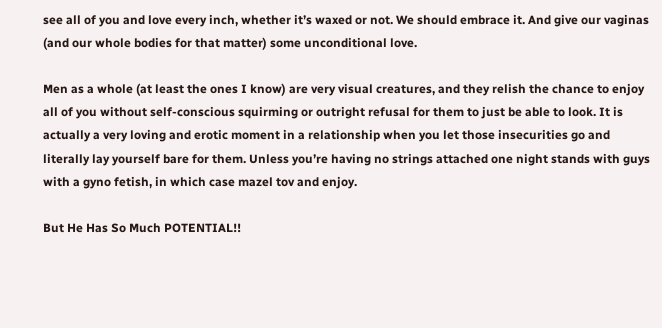see all of you and love every inch, whether it’s waxed or not. We should embrace it. And give our vaginas (and our whole bodies for that matter) some unconditional love.

Men as a whole (at least the ones I know) are very visual creatures, and they relish the chance to enjoy all of you without self-conscious squirming or outright refusal for them to just be able to look. It is actually a very loving and erotic moment in a relationship when you let those insecurities go and literally lay yourself bare for them. Unless you’re having no strings attached one night stands with guys with a gyno fetish, in which case mazel tov and enjoy.

But He Has So Much POTENTIAL!!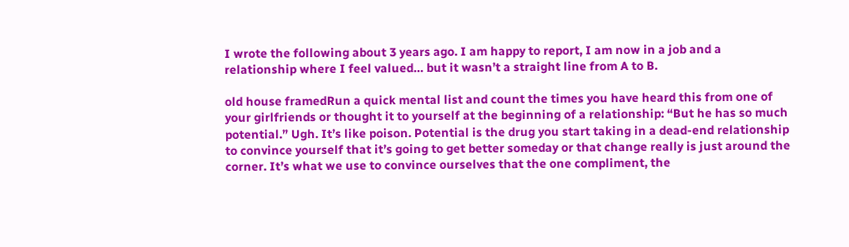I wrote the following about 3 years ago. I am happy to report, I am now in a job and a relationship where I feel valued… but it wasn’t a straight line from A to B.

old house framedRun a quick mental list and count the times you have heard this from one of your girlfriends or thought it to yourself at the beginning of a relationship: “But he has so much potential.” Ugh. It’s like poison. Potential is the drug you start taking in a dead-end relationship to convince yourself that it’s going to get better someday or that change really is just around the corner. It’s what we use to convince ourselves that the one compliment, the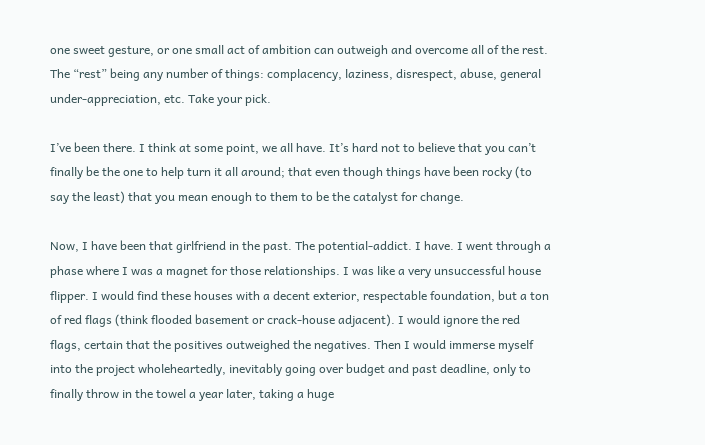one sweet gesture, or one small act of ambition can outweigh and overcome all of the rest. The “rest” being any number of things: complacency, laziness, disrespect, abuse, general under-appreciation, etc. Take your pick.

I’ve been there. I think at some point, we all have. It’s hard not to believe that you can’t finally be the one to help turn it all around; that even though things have been rocky (to say the least) that you mean enough to them to be the catalyst for change.

Now, I have been that girlfriend in the past. The potential-addict. I have. I went through a phase where I was a magnet for those relationships. I was like a very unsuccessful house flipper. I would find these houses with a decent exterior, respectable foundation, but a ton of red flags (think flooded basement or crack-house adjacent). I would ignore the red flags, certain that the positives outweighed the negatives. Then I would immerse myself into the project wholeheartedly, inevitably going over budget and past deadline, only to finally throw in the towel a year later, taking a huge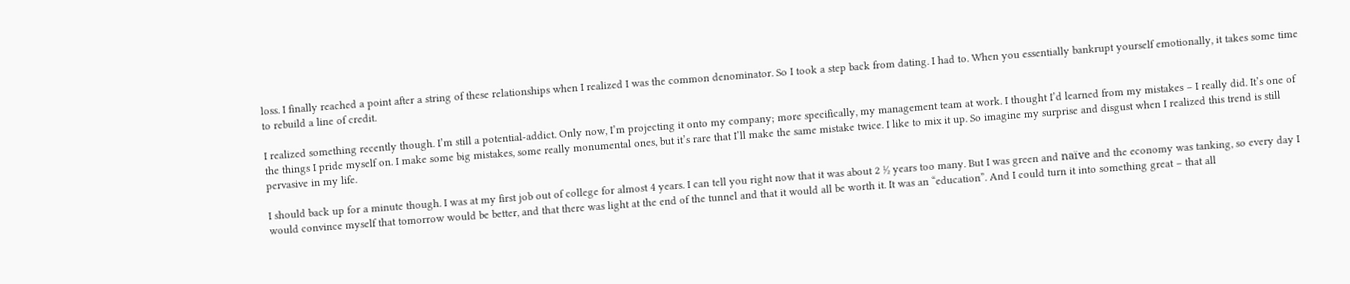loss. I finally reached a point after a string of these relationships when I realized I was the common denominator. So I took a step back from dating. I had to. When you essentially bankrupt yourself emotionally, it takes some time to rebuild a line of credit.

I realized something recently though. I’m still a potential-addict. Only now, I’m projecting it onto my company; more specifically, my management team at work. I thought I’d learned from my mistakes – I really did. It’s one of the things I pride myself on. I make some big mistakes, some really monumental ones, but it’s rare that I’ll make the same mistake twice. I like to mix it up. So imagine my surprise and disgust when I realized this trend is still pervasive in my life.

I should back up for a minute though. I was at my first job out of college for almost 4 years. I can tell you right now that it was about 2 ½ years too many. But I was green and naïve and the economy was tanking, so every day I would convince myself that tomorrow would be better, and that there was light at the end of the tunnel and that it would all be worth it. It was an “education”. And I could turn it into something great – that all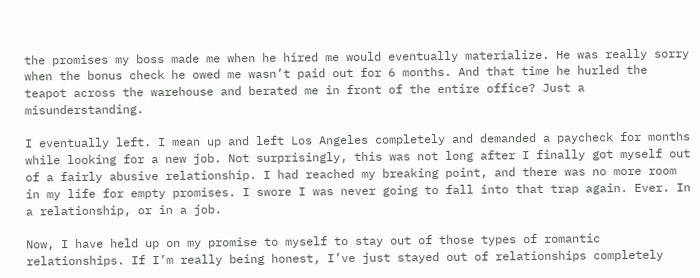the promises my boss made me when he hired me would eventually materialize. He was really sorry when the bonus check he owed me wasn’t paid out for 6 months. And that time he hurled the teapot across the warehouse and berated me in front of the entire office? Just a misunderstanding.

I eventually left. I mean up and left Los Angeles completely and demanded a paycheck for months while looking for a new job. Not surprisingly, this was not long after I finally got myself out of a fairly abusive relationship. I had reached my breaking point, and there was no more room in my life for empty promises. I swore I was never going to fall into that trap again. Ever. In a relationship, or in a job.

Now, I have held up on my promise to myself to stay out of those types of romantic relationships. If I’m really being honest, I’ve just stayed out of relationships completely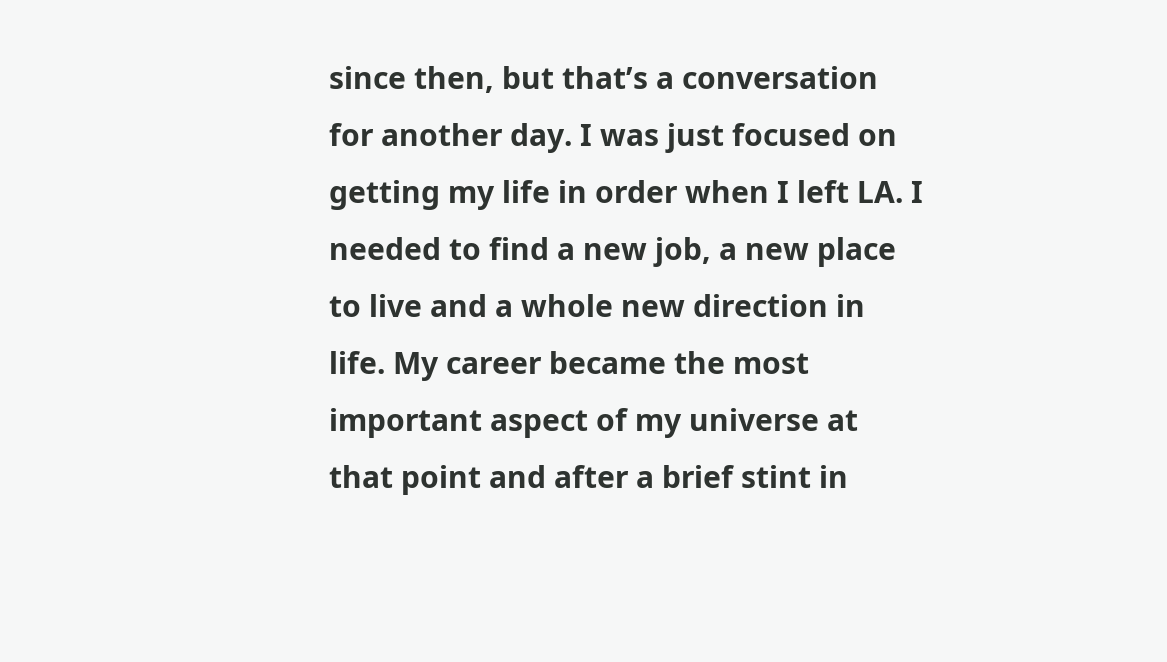since then, but that’s a conversation for another day. I was just focused on getting my life in order when I left LA. I needed to find a new job, a new place to live and a whole new direction in life. My career became the most important aspect of my universe at that point and after a brief stint in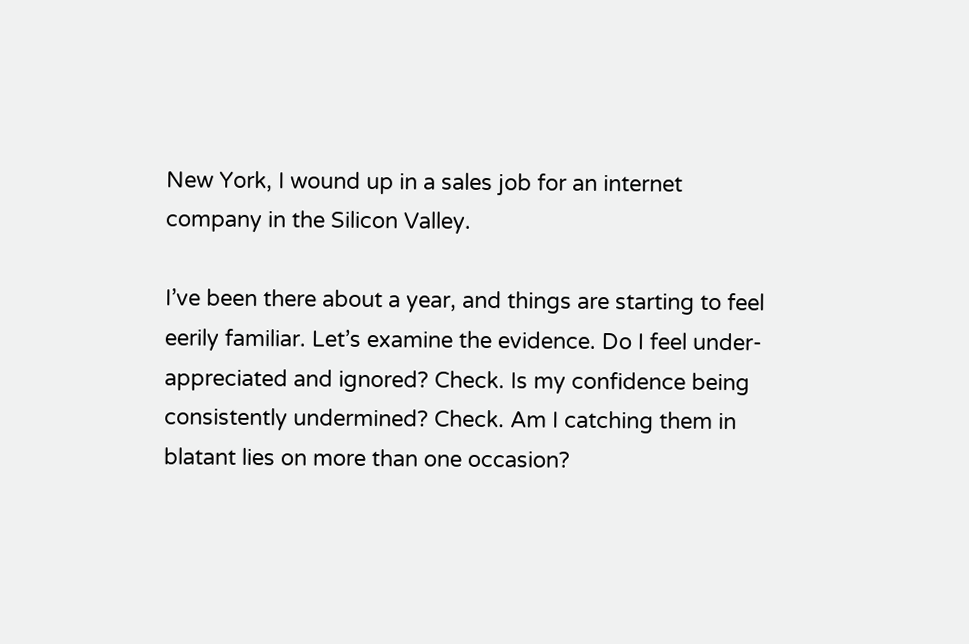New York, I wound up in a sales job for an internet company in the Silicon Valley.

I’ve been there about a year, and things are starting to feel eerily familiar. Let’s examine the evidence. Do I feel under-appreciated and ignored? Check. Is my confidence being consistently undermined? Check. Am I catching them in blatant lies on more than one occasion?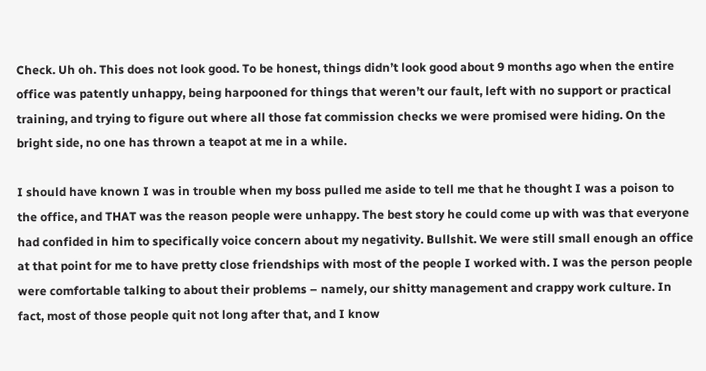Check. Uh oh. This does not look good. To be honest, things didn’t look good about 9 months ago when the entire office was patently unhappy, being harpooned for things that weren’t our fault, left with no support or practical training, and trying to figure out where all those fat commission checks we were promised were hiding. On the bright side, no one has thrown a teapot at me in a while.

I should have known I was in trouble when my boss pulled me aside to tell me that he thought I was a poison to the office, and THAT was the reason people were unhappy. The best story he could come up with was that everyone had confided in him to specifically voice concern about my negativity. Bullshit. We were still small enough an office at that point for me to have pretty close friendships with most of the people I worked with. I was the person people were comfortable talking to about their problems – namely, our shitty management and crappy work culture. In fact, most of those people quit not long after that, and I know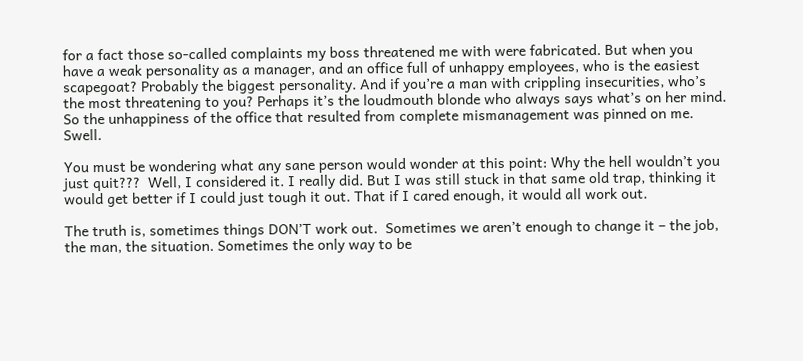for a fact those so-called complaints my boss threatened me with were fabricated. But when you have a weak personality as a manager, and an office full of unhappy employees, who is the easiest scapegoat? Probably the biggest personality. And if you’re a man with crippling insecurities, who’s the most threatening to you? Perhaps it’s the loudmouth blonde who always says what’s on her mind. So the unhappiness of the office that resulted from complete mismanagement was pinned on me. Swell.

You must be wondering what any sane person would wonder at this point: Why the hell wouldn’t you just quit???  Well, I considered it. I really did. But I was still stuck in that same old trap, thinking it would get better if I could just tough it out. That if I cared enough, it would all work out.

The truth is, sometimes things DON’T work out.  Sometimes we aren’t enough to change it – the job, the man, the situation. Sometimes the only way to be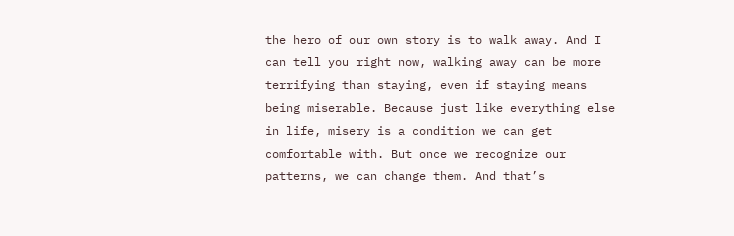the hero of our own story is to walk away. And I can tell you right now, walking away can be more terrifying than staying, even if staying means being miserable. Because just like everything else in life, misery is a condition we can get comfortable with. But once we recognize our patterns, we can change them. And that’s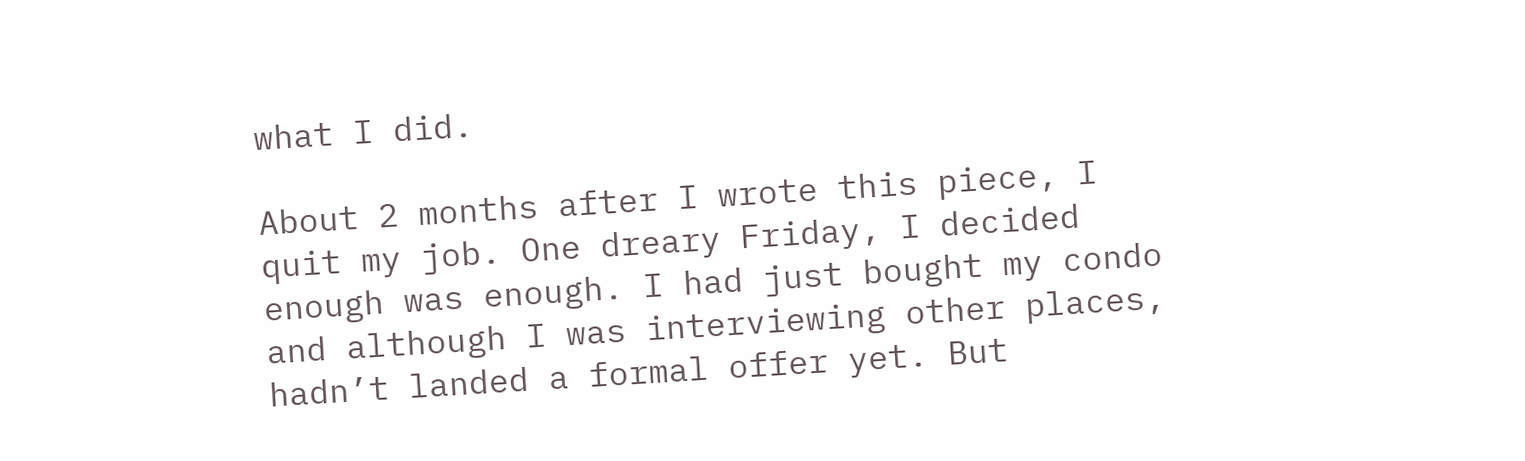what I did.

About 2 months after I wrote this piece, I quit my job. One dreary Friday, I decided enough was enough. I had just bought my condo and although I was interviewing other places, hadn’t landed a formal offer yet. But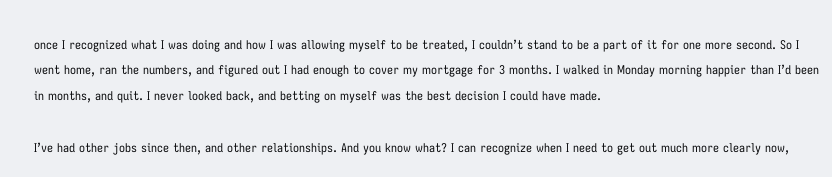once I recognized what I was doing and how I was allowing myself to be treated, I couldn’t stand to be a part of it for one more second. So I went home, ran the numbers, and figured out I had enough to cover my mortgage for 3 months. I walked in Monday morning happier than I’d been in months, and quit. I never looked back, and betting on myself was the best decision I could have made.

I’ve had other jobs since then, and other relationships. And you know what? I can recognize when I need to get out much more clearly now,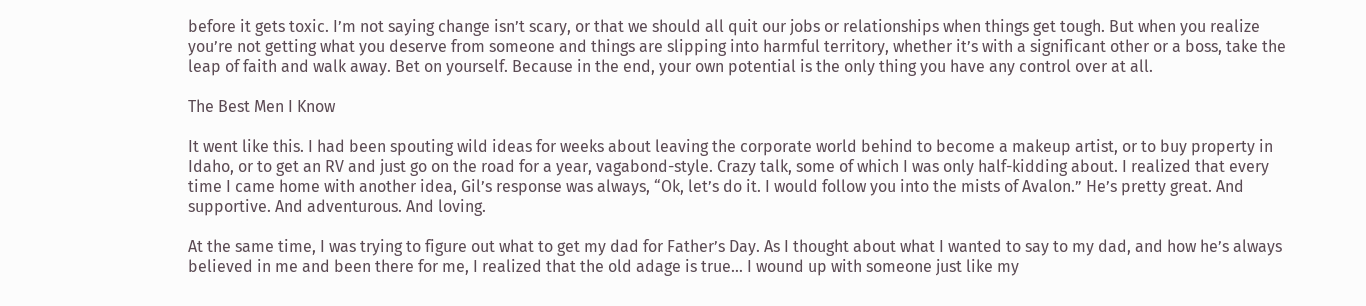before it gets toxic. I’m not saying change isn’t scary, or that we should all quit our jobs or relationships when things get tough. But when you realize you’re not getting what you deserve from someone and things are slipping into harmful territory, whether it’s with a significant other or a boss, take the leap of faith and walk away. Bet on yourself. Because in the end, your own potential is the only thing you have any control over at all.

The Best Men I Know

It went like this. I had been spouting wild ideas for weeks about leaving the corporate world behind to become a makeup artist, or to buy property in Idaho, or to get an RV and just go on the road for a year, vagabond-style. Crazy talk, some of which I was only half-kidding about. I realized that every time I came home with another idea, Gil’s response was always, “Ok, let’s do it. I would follow you into the mists of Avalon.” He’s pretty great. And supportive. And adventurous. And loving.

At the same time, I was trying to figure out what to get my dad for Father’s Day. As I thought about what I wanted to say to my dad, and how he’s always believed in me and been there for me, I realized that the old adage is true… I wound up with someone just like my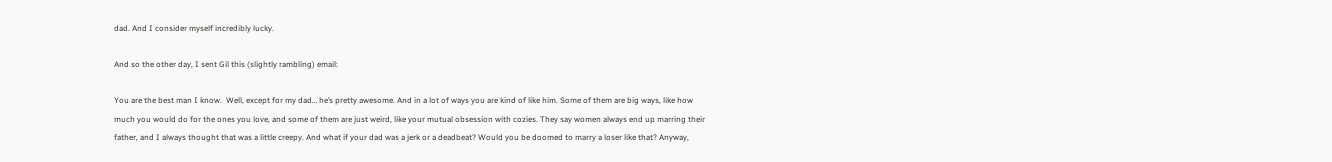dad. And I consider myself incredibly lucky.

And so the other day, I sent Gil this (slightly rambling) email:

You are the best man I know.  Well, except for my dad… he’s pretty awesome. And in a lot of ways you are kind of like him. Some of them are big ways, like how much you would do for the ones you love, and some of them are just weird, like your mutual obsession with cozies. They say women always end up marring their father, and I always thought that was a little creepy. And what if your dad was a jerk or a deadbeat? Would you be doomed to marry a loser like that? Anyway,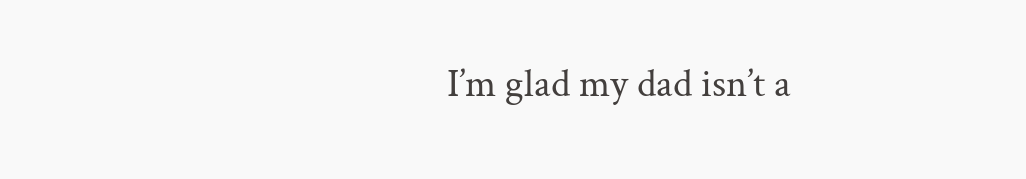I’m glad my dad isn’t a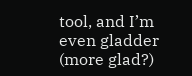tool, and I’m even gladder (more glad?)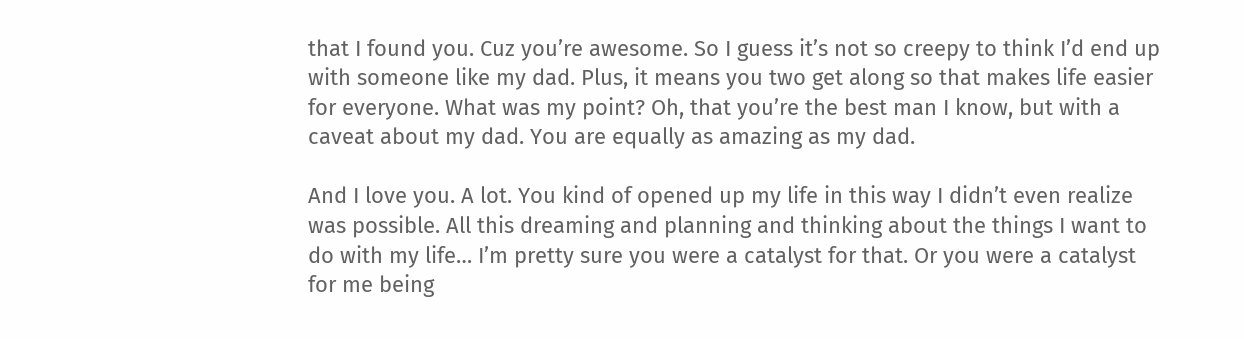that I found you. Cuz you’re awesome. So I guess it’s not so creepy to think I’d end up with someone like my dad. Plus, it means you two get along so that makes life easier for everyone. What was my point? Oh, that you’re the best man I know, but with a caveat about my dad. You are equally as amazing as my dad.

And I love you. A lot. You kind of opened up my life in this way I didn’t even realize was possible. All this dreaming and planning and thinking about the things I want to do with my life… I’m pretty sure you were a catalyst for that. Or you were a catalyst for me being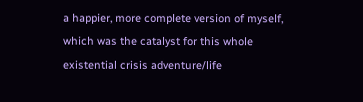a happier, more complete version of myself, which was the catalyst for this whole existential crisis adventure/life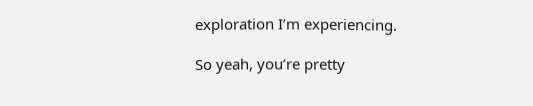exploration I’m experiencing.

So yeah, you’re pretty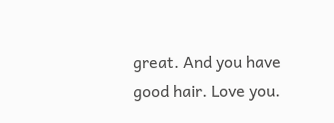great. And you have good hair. Love you.